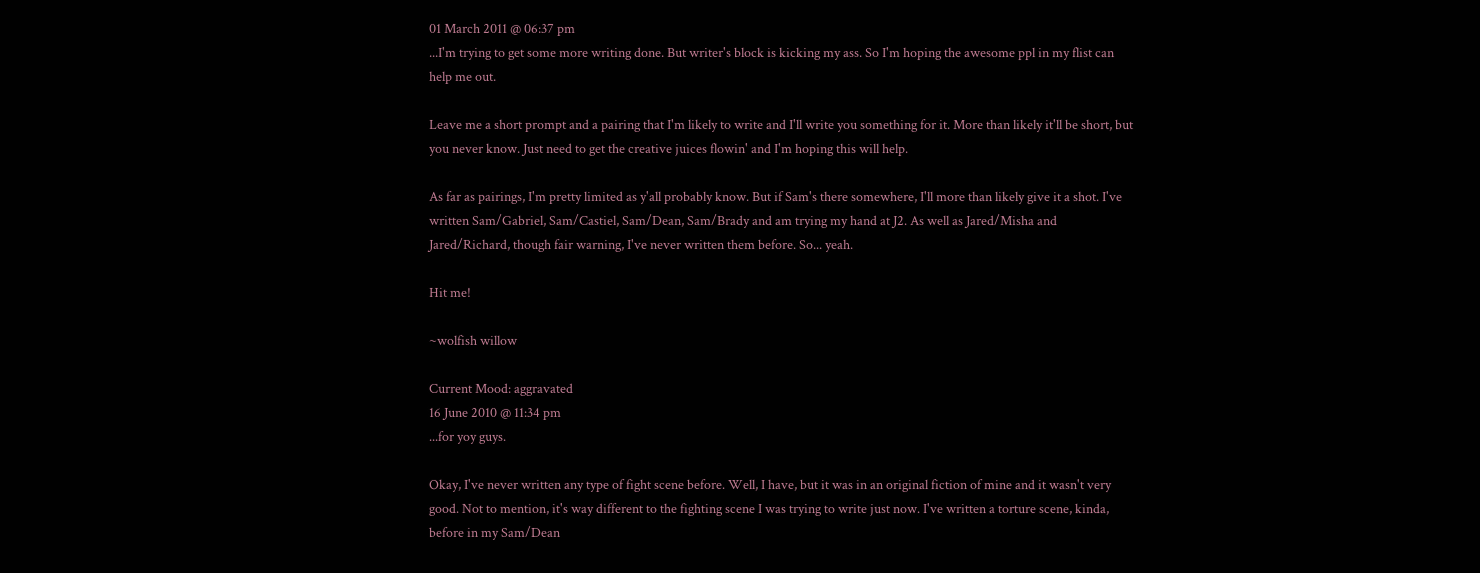01 March 2011 @ 06:37 pm
...I'm trying to get some more writing done. But writer's block is kicking my ass. So I'm hoping the awesome ppl in my flist can help me out.

Leave me a short prompt and a pairing that I'm likely to write and I'll write you something for it. More than likely it'll be short, but you never know. Just need to get the creative juices flowin' and I'm hoping this will help.

As far as pairings, I'm pretty limited as y'all probably know. But if Sam's there somewhere, I'll more than likely give it a shot. I've written Sam/Gabriel, Sam/Castiel, Sam/Dean, Sam/Brady and am trying my hand at J2. As well as Jared/Misha and Jared/Richard, though fair warning, I've never written them before. So... yeah.

Hit me!

~wolfish willow

Current Mood: aggravated
16 June 2010 @ 11:34 pm
...for yoy guys.

Okay, I've never written any type of fight scene before. Well, I have, but it was in an original fiction of mine and it wasn't very good. Not to mention, it's way different to the fighting scene I was trying to write just now. I've written a torture scene, kinda, before in my Sam/Dean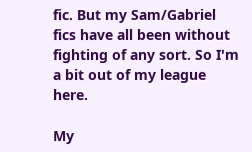fic. But my Sam/Gabriel fics have all been without fighting of any sort. So I'm a bit out of my league here.

My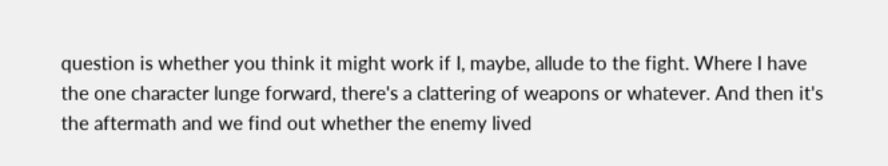question is whether you think it might work if I, maybe, allude to the fight. Where I have the one character lunge forward, there's a clattering of weapons or whatever. And then it's the aftermath and we find out whether the enemy lived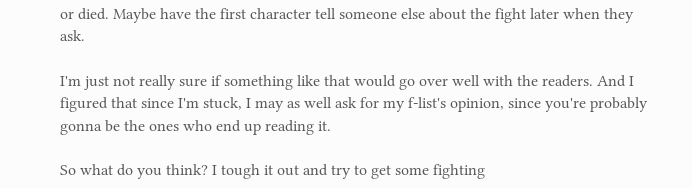or died. Maybe have the first character tell someone else about the fight later when they ask.

I'm just not really sure if something like that would go over well with the readers. And I figured that since I'm stuck, I may as well ask for my f-list's opinion, since you're probably gonna be the ones who end up reading it.

So what do you think? I tough it out and try to get some fighting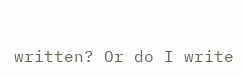written? Or do I write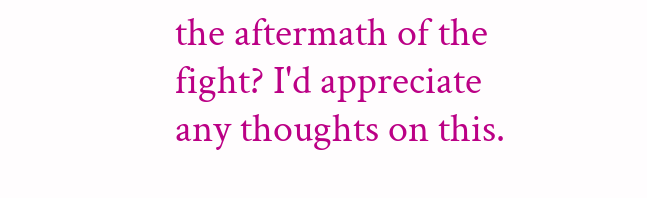the aftermath of the fight? I'd appreciate any thoughts on this.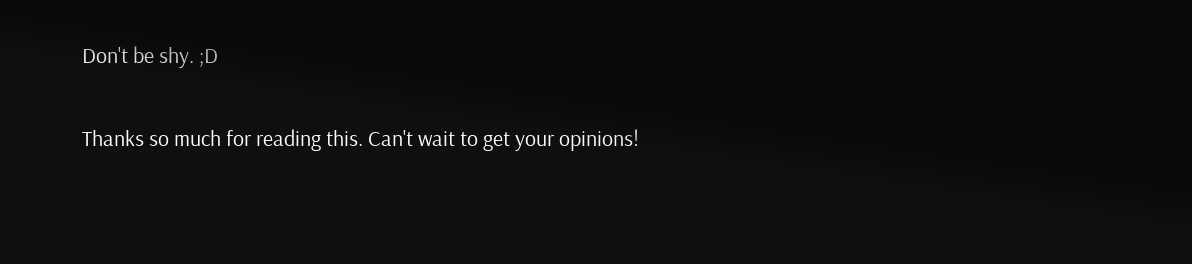Don't be shy. ;D

Thanks so much for reading this. Can't wait to get your opinions!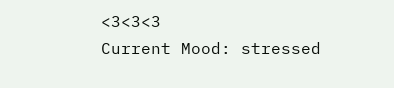<3<3<3
Current Mood: stressed